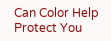Can Color Help Protect You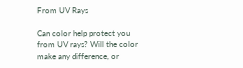From UV Rays

Can color help protect you from UV rays? Will the color make any difference, or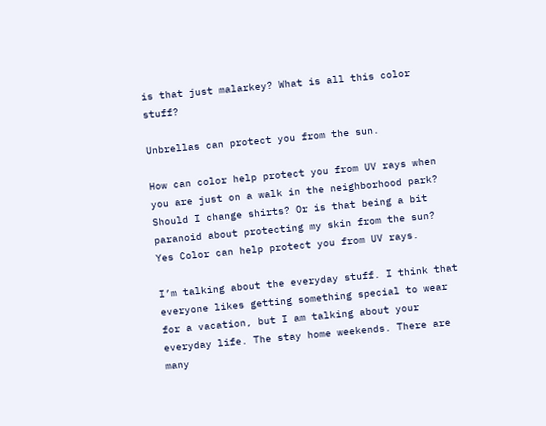is that just malarkey? What is all this color stuff?

Unbrellas can protect you from the sun.

How can color help protect you from UV rays when you are just on a walk in the neighborhood park? Should I change shirts? Or is that being a bit paranoid about protecting my skin from the sun? Yes Color can help protect you from UV rays.

I’m talking about the everyday stuff. I think that everyone likes getting something special to wear for a vacation, but I am talking about your everyday life. The stay home weekends. There are many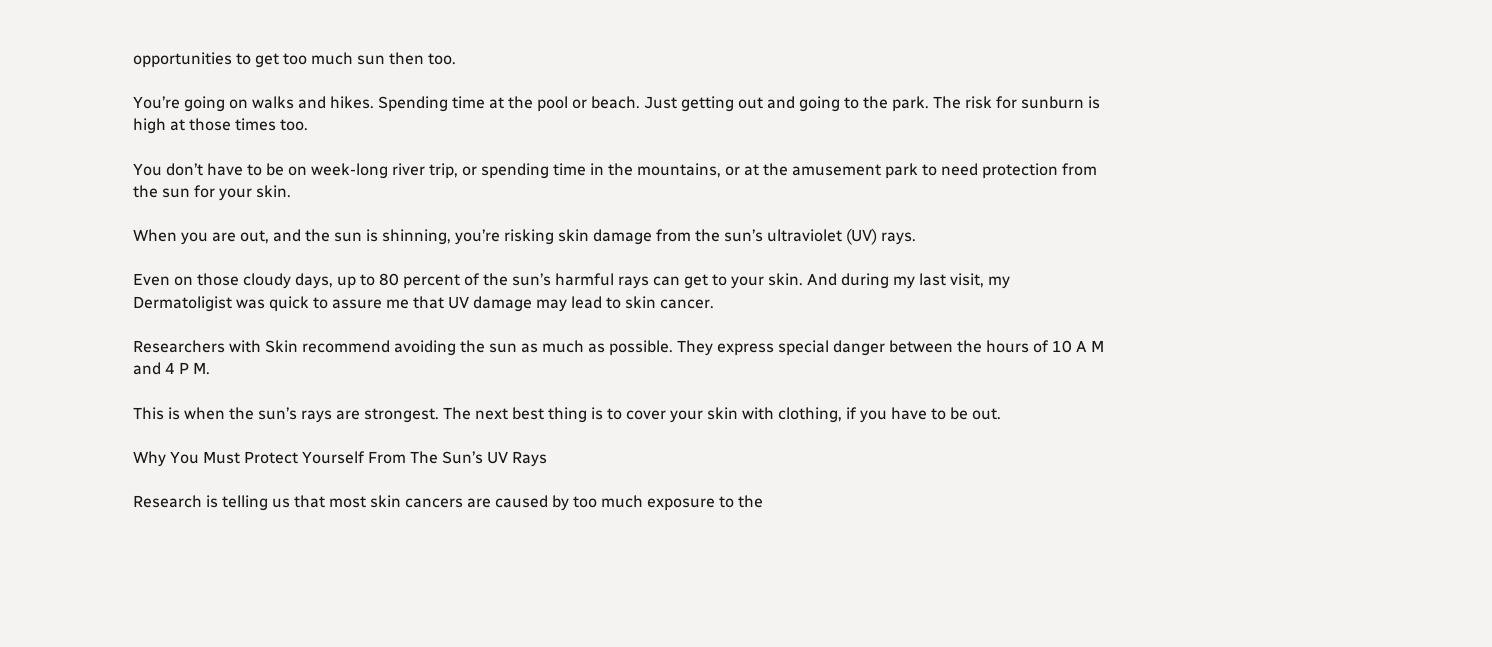opportunities to get too much sun then too.

You’re going on walks and hikes. Spending time at the pool or beach. Just getting out and going to the park. The risk for sunburn is high at those times too.

You don’t have to be on week-long river trip, or spending time in the mountains, or at the amusement park to need protection from the sun for your skin.

When you are out, and the sun is shinning, you’re risking skin damage from the sun’s ultraviolet (UV) rays.

Even on those cloudy days, up to 80 percent of the sun’s harmful rays can get to your skin. And during my last visit, my Dermatoligist was quick to assure me that UV damage may lead to skin cancer.

Researchers with Skin recommend avoiding the sun as much as possible. They express special danger between the hours of 10 A M and 4 P M.

This is when the sun’s rays are strongest. The next best thing is to cover your skin with clothing, if you have to be out.

Why You Must Protect Yourself From The Sun’s UV Rays

Research is telling us that most skin cancers are caused by too much exposure to the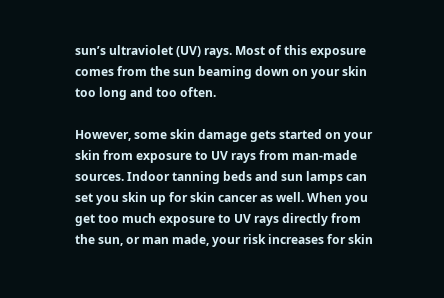sun’s ultraviolet (UV) rays. Most of this exposure comes from the sun beaming down on your skin too long and too often.

However, some skin damage gets started on your skin from exposure to UV rays from man-made sources. Indoor tanning beds and sun lamps can set you skin up for skin cancer as well. When you get too much exposure to UV rays directly from the sun, or man made, your risk increases for skin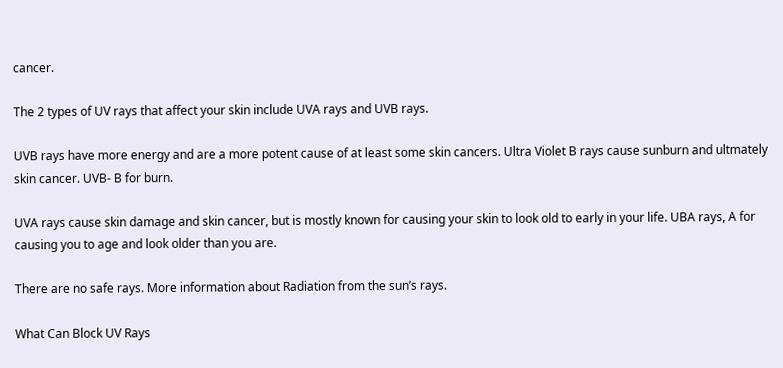cancer.

The 2 types of UV rays that affect your skin include UVA rays and UVB rays.

UVB rays have more energy and are a more potent cause of at least some skin cancers. Ultra Violet B rays cause sunburn and ultmately skin cancer. UVB- B for burn.

UVA rays cause skin damage and skin cancer, but is mostly known for causing your skin to look old to early in your life. UBA rays, A for causing you to age and look older than you are.

There are no safe rays. More information about Radiation from the sun’s rays.

What Can Block UV Rays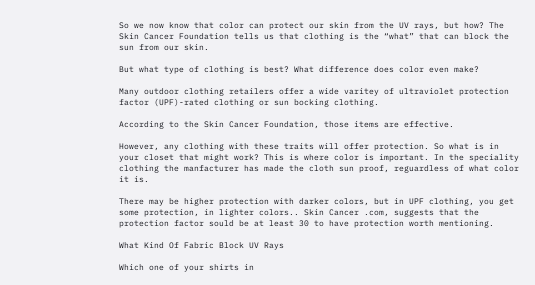So we now know that color can protect our skin from the UV rays, but how? The Skin Cancer Foundation tells us that clothing is the “what” that can block the sun from our skin.

But what type of clothing is best? What difference does color even make?

Many outdoor clothing retailers offer a wide varitey of ultraviolet protection factor (UPF)-rated clothing or sun bocking clothing.

According to the Skin Cancer Foundation, those items are effective.

However, any clothing with these traits will offer protection. So what is in your closet that might work? This is where color is important. In the speciality clothing the manfacturer has made the cloth sun proof, reguardless of what color it is.

There may be higher protection with darker colors, but in UPF clothing, you get some protection, in lighter colors.. Skin Cancer .com, suggests that the protection factor sould be at least 30 to have protection worth mentioning.

What Kind Of Fabric Block UV Rays

Which one of your shirts in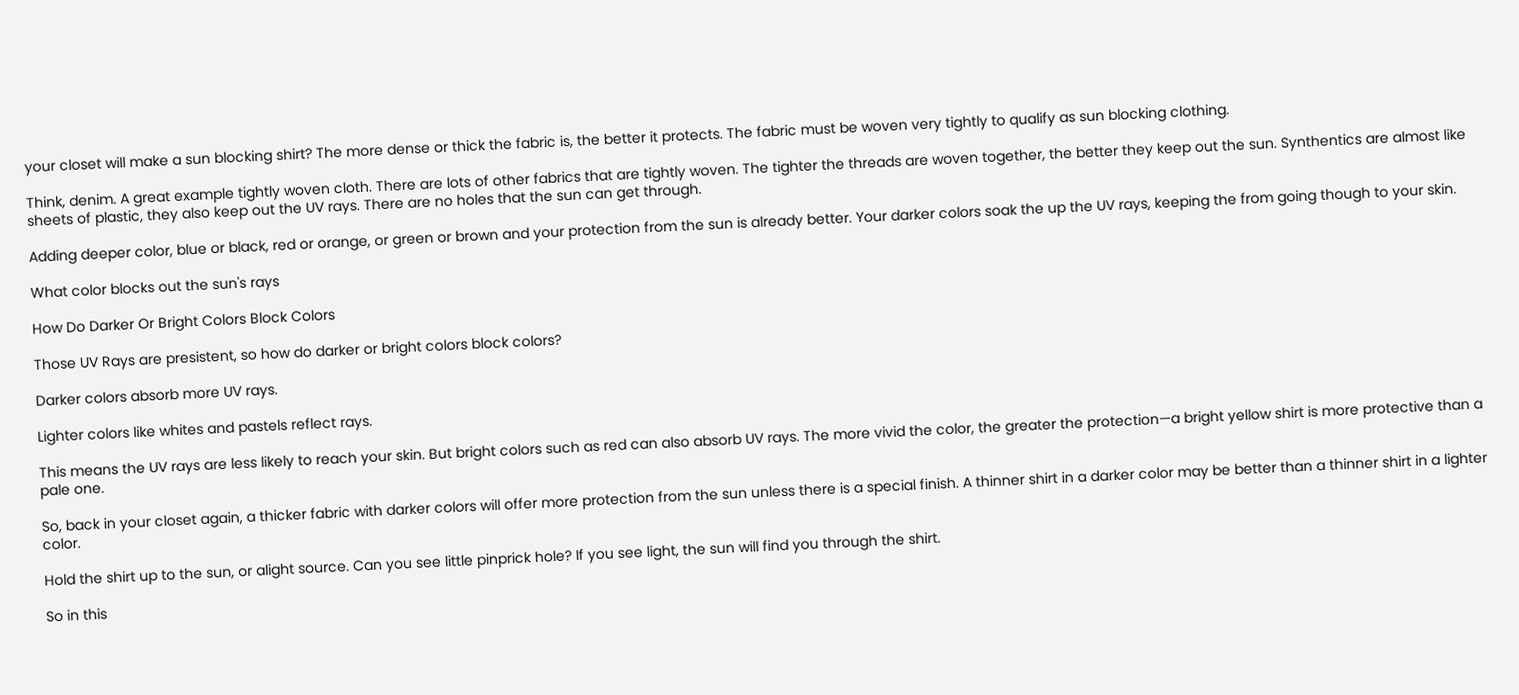your closet will make a sun blocking shirt? The more dense or thick the fabric is, the better it protects. The fabric must be woven very tightly to qualify as sun blocking clothing.

Think, denim. A great example tightly woven cloth. There are lots of other fabrics that are tightly woven. The tighter the threads are woven together, the better they keep out the sun. Synthentics are almost like sheets of plastic, they also keep out the UV rays. There are no holes that the sun can get through.

Adding deeper color, blue or black, red or orange, or green or brown and your protection from the sun is already better. Your darker colors soak the up the UV rays, keeping the from going though to your skin.

What color blocks out the sun's rays

How Do Darker Or Bright Colors Block Colors

Those UV Rays are presistent, so how do darker or bright colors block colors?

Darker colors absorb more UV rays.

Lighter colors like whites and pastels reflect rays.

This means the UV rays are less likely to reach your skin. But bright colors such as red can also absorb UV rays. The more vivid the color, the greater the protection—a bright yellow shirt is more protective than a pale one.

So, back in your closet again, a thicker fabric with darker colors will offer more protection from the sun unless there is a special finish. A thinner shirt in a darker color may be better than a thinner shirt in a lighter color.

Hold the shirt up to the sun, or alight source. Can you see little pinprick hole? If you see light, the sun will find you through the shirt.

So in this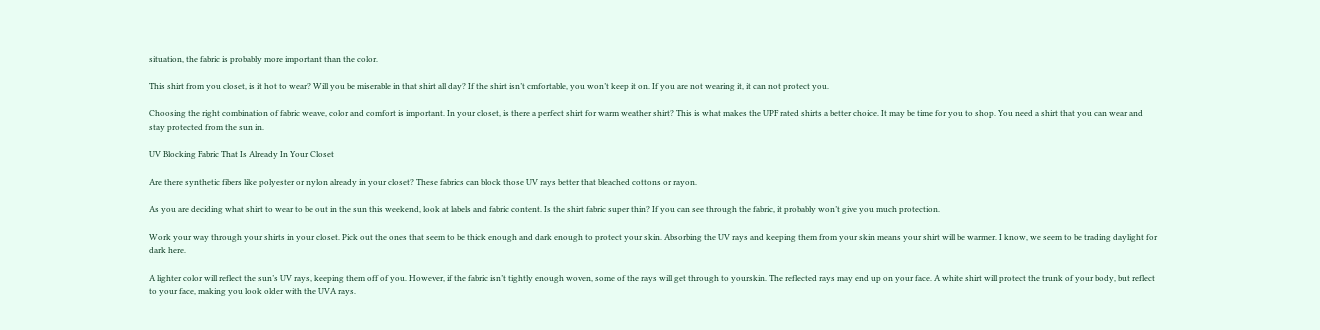situation, the fabric is probably more important than the color.

This shirt from you closet, is it hot to wear? Will you be miserable in that shirt all day? If the shirt isn’t cmfortable, you won’t keep it on. If you are not wearing it, it can not protect you.

Choosing the right combination of fabric weave, color and comfort is important. In your closet, is there a perfect shirt for warm weather shirt? This is what makes the UPF rated shirts a better choice. It may be time for you to shop. You need a shirt that you can wear and stay protected from the sun in.

UV Blocking Fabric That Is Already In Your Closet

Are there synthetic fibers like polyester or nylon already in your closet? These fabrics can block those UV rays better that bleached cottons or rayon.

As you are deciding what shirt to wear to be out in the sun this weekend, look at labels and fabric content. Is the shirt fabric super thin? If you can see through the fabric, it probably won’t give you much protection.

Work your way through your shirts in your closet. Pick out the ones that seem to be thick enough and dark enough to protect your skin. Absorbing the UV rays and keeping them from your skin means your shirt will be warmer. I know, we seem to be trading daylight for dark here.

A lighter color will reflect the sun’s UV rays, keeping them off of you. However, if the fabric isn’t tightly enough woven, some of the rays will get through to yourskin. The reflected rays may end up on your face. A white shirt will protect the trunk of your body, but reflect to your face, making you look older with the UVA rays.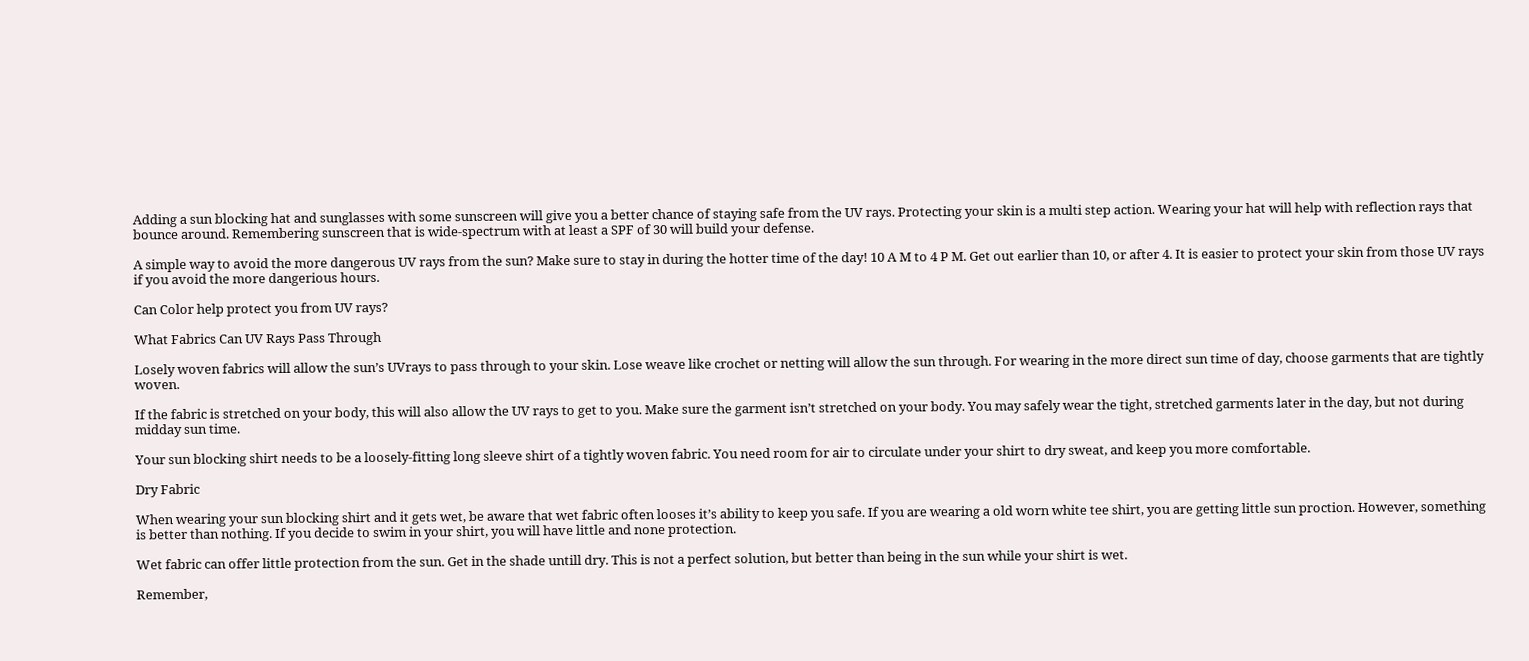Adding a sun blocking hat and sunglasses with some sunscreen will give you a better chance of staying safe from the UV rays. Protecting your skin is a multi step action. Wearing your hat will help with reflection rays that bounce around. Remembering sunscreen that is wide-spectrum with at least a SPF of 30 will build your defense.

A simple way to avoid the more dangerous UV rays from the sun? Make sure to stay in during the hotter time of the day! 10 A M to 4 P M. Get out earlier than 10, or after 4. It is easier to protect your skin from those UV rays if you avoid the more dangerious hours.

Can Color help protect you from UV rays?

What Fabrics Can UV Rays Pass Through

Losely woven fabrics will allow the sun’s UVrays to pass through to your skin. Lose weave like crochet or netting will allow the sun through. For wearing in the more direct sun time of day, choose garments that are tightly woven.

If the fabric is stretched on your body, this will also allow the UV rays to get to you. Make sure the garment isn’t stretched on your body. You may safely wear the tight, stretched garments later in the day, but not during midday sun time.

Your sun blocking shirt needs to be a loosely-fitting long sleeve shirt of a tightly woven fabric. You need room for air to circulate under your shirt to dry sweat, and keep you more comfortable.

Dry Fabric

When wearing your sun blocking shirt and it gets wet, be aware that wet fabric often looses it’s ability to keep you safe. If you are wearing a old worn white tee shirt, you are getting little sun proction. However, something is better than nothing. If you decide to swim in your shirt, you will have little and none protection.

Wet fabric can offer little protection from the sun. Get in the shade untill dry. This is not a perfect solution, but better than being in the sun while your shirt is wet.

Remember,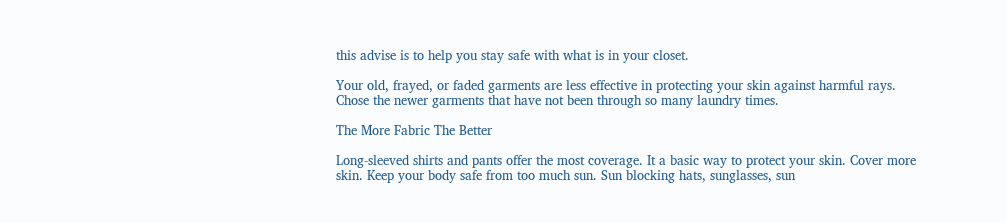this advise is to help you stay safe with what is in your closet.

Your old, frayed, or faded garments are less effective in protecting your skin against harmful rays. Chose the newer garments that have not been through so many laundry times.

The More Fabric The Better

Long-sleeved shirts and pants offer the most coverage. It a basic way to protect your skin. Cover more skin. Keep your body safe from too much sun. Sun blocking hats, sunglasses, sun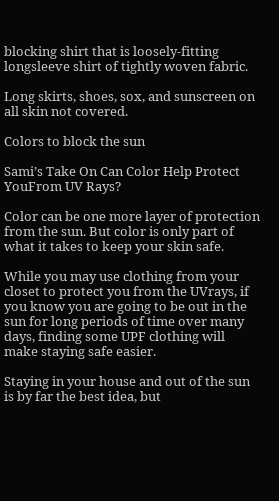blocking shirt that is loosely-fitting longsleeve shirt of tightly woven fabric.

Long skirts, shoes, sox, and sunscreen on all skin not covered.

Colors to block the sun

Sami’s Take On Can Color Help Protect YouFrom UV Rays?

Color can be one more layer of protection from the sun. But color is only part of what it takes to keep your skin safe.

While you may use clothing from your closet to protect you from the UVrays, if you know you are going to be out in the sun for long periods of time over many days, finding some UPF clothing will make staying safe easier.

Staying in your house and out of the sun is by far the best idea, but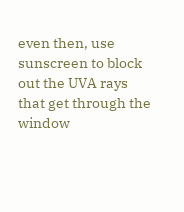even then, use sunscreen to block out the UVA rays that get through the window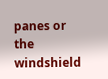panes or the windshield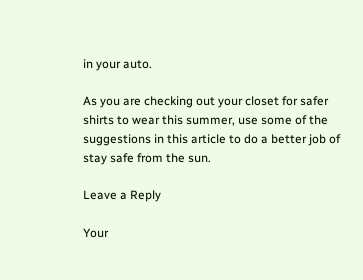in your auto.

As you are checking out your closet for safer shirts to wear this summer, use some of the suggestions in this article to do a better job of stay safe from the sun.

Leave a Reply

Your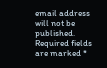email address will not be published. Required fields are marked *